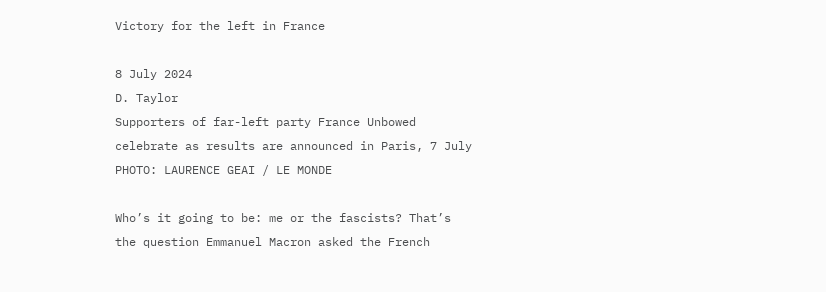Victory for the left in France

8 July 2024
D. Taylor
Supporters of far-left party France Unbowed celebrate as results are announced in Paris, 7 July PHOTO: LAURENCE GEAI / LE MONDE

Who’s it going to be: me or the fascists? That’s the question Emmanuel Macron asked the French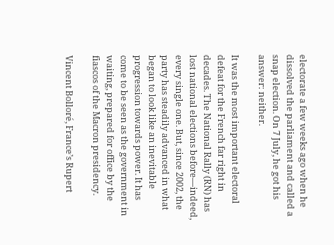electorate a few weeks ago when he dissolved the parliament and called a snap election. On 7 July, he got his answer: neither.

It was the most important electoral defeat for the French far right in decades. The National Rally (RN) has lost national elections before—indeed, every single one. But, since 2002, the party has steadily advanced in what began to look like an inevitable progression towards power. It has come to be seen as the government in waiting, prepared for office by the fiascos of the Macron presidency.

Vincent Bolloré, France’s Rupert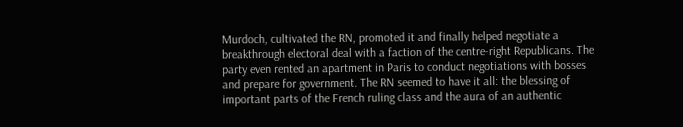Murdoch, cultivated the RN, promoted it and finally helped negotiate a breakthrough electoral deal with a faction of the centre-right Republicans. The party even rented an apartment in Paris to conduct negotiations with bosses and prepare for government. The RN seemed to have it all: the blessing of important parts of the French ruling class and the aura of an authentic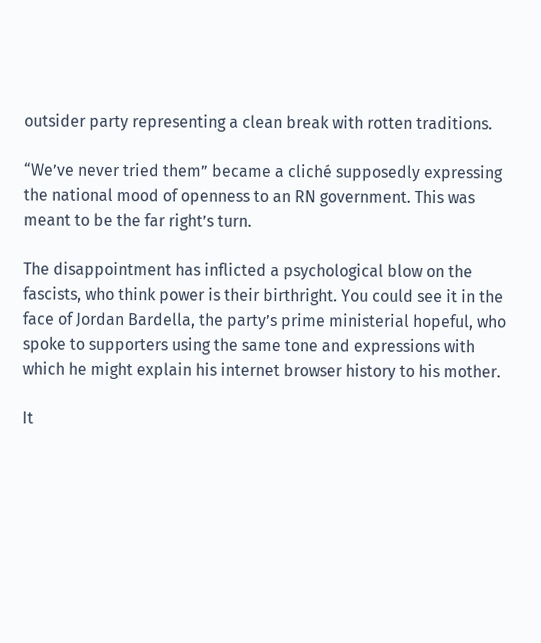outsider party representing a clean break with rotten traditions.

“We’ve never tried them” became a cliché supposedly expressing the national mood of openness to an RN government. This was meant to be the far right’s turn.

The disappointment has inflicted a psychological blow on the fascists, who think power is their birthright. You could see it in the face of Jordan Bardella, the party’s prime ministerial hopeful, who spoke to supporters using the same tone and expressions with which he might explain his internet browser history to his mother.

It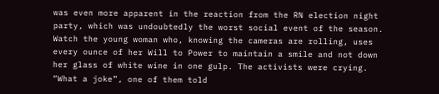was even more apparent in the reaction from the RN election night party, which was undoubtedly the worst social event of the season. Watch the young woman who, knowing the cameras are rolling, uses every ounce of her Will to Power to maintain a smile and not down her glass of white wine in one gulp. The activists were crying. “What a joke”, one of them told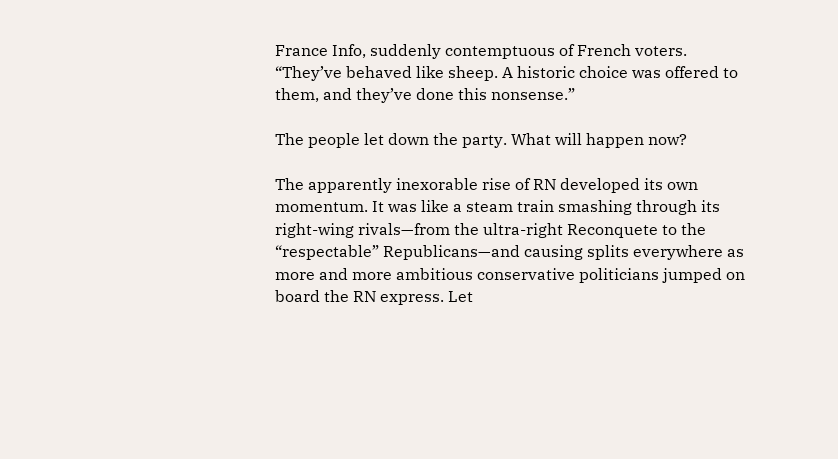France Info, suddenly contemptuous of French voters. “They’ve behaved like sheep. A historic choice was offered to them, and they’ve done this nonsense.”

The people let down the party. What will happen now?

The apparently inexorable rise of RN developed its own momentum. It was like a steam train smashing through its right-wing rivals—from the ultra-right Reconquete to the “respectable” Republicans—and causing splits everywhere as more and more ambitious conservative politicians jumped on board the RN express. Let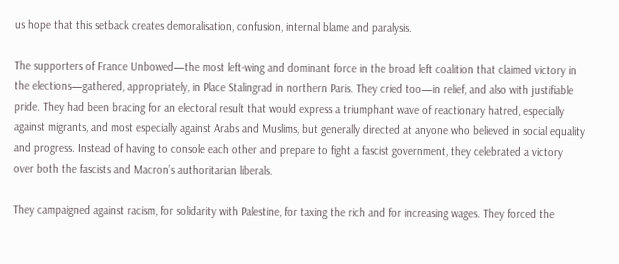us hope that this setback creates demoralisation, confusion, internal blame and paralysis.

The supporters of France Unbowed—the most left-wing and dominant force in the broad left coalition that claimed victory in the elections—gathered, appropriately, in Place Stalingrad in northern Paris. They cried too—in relief, and also with justifiable pride. They had been bracing for an electoral result that would express a triumphant wave of reactionary hatred, especially against migrants, and most especially against Arabs and Muslims, but generally directed at anyone who believed in social equality and progress. Instead of having to console each other and prepare to fight a fascist government, they celebrated a victory over both the fascists and Macron’s authoritarian liberals.

They campaigned against racism, for solidarity with Palestine, for taxing the rich and for increasing wages. They forced the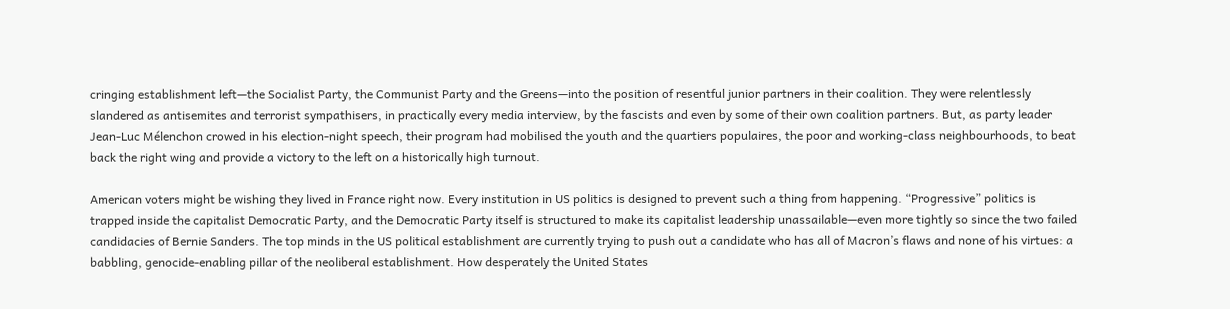cringing establishment left—the Socialist Party, the Communist Party and the Greens—into the position of resentful junior partners in their coalition. They were relentlessly slandered as antisemites and terrorist sympathisers, in practically every media interview, by the fascists and even by some of their own coalition partners. But, as party leader Jean-Luc Mélenchon crowed in his election-night speech, their program had mobilised the youth and the quartiers populaires, the poor and working-class neighbourhoods, to beat back the right wing and provide a victory to the left on a historically high turnout.

American voters might be wishing they lived in France right now. Every institution in US politics is designed to prevent such a thing from happening. “Progressive” politics is trapped inside the capitalist Democratic Party, and the Democratic Party itself is structured to make its capitalist leadership unassailable—even more tightly so since the two failed candidacies of Bernie Sanders. The top minds in the US political establishment are currently trying to push out a candidate who has all of Macron’s flaws and none of his virtues: a babbling, genocide-enabling pillar of the neoliberal establishment. How desperately the United States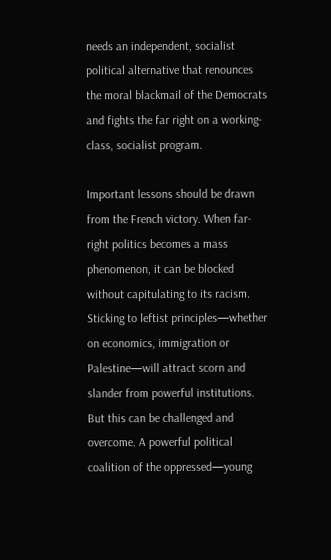needs an independent, socialist political alternative that renounces the moral blackmail of the Democrats and fights the far right on a working-class, socialist program.

Important lessons should be drawn from the French victory. When far-right politics becomes a mass phenomenon, it can be blocked without capitulating to its racism. Sticking to leftist principles—whether on economics, immigration or Palestine—will attract scorn and slander from powerful institutions. But this can be challenged and overcome. A powerful political coalition of the oppressed—young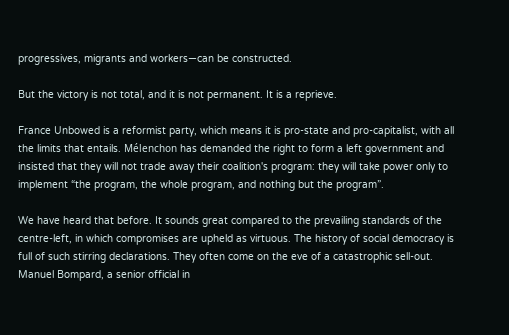progressives, migrants and workers—can be constructed.

But the victory is not total, and it is not permanent. It is a reprieve.

France Unbowed is a reformist party, which means it is pro-state and pro-capitalist, with all the limits that entails. Mélenchon has demanded the right to form a left government and insisted that they will not trade away their coalition's program: they will take power only to implement “the program, the whole program, and nothing but the program”.

We have heard that before. It sounds great compared to the prevailing standards of the centre-left, in which compromises are upheld as virtuous. The history of social democracy is full of such stirring declarations. They often come on the eve of a catastrophic sell-out. Manuel Bompard, a senior official in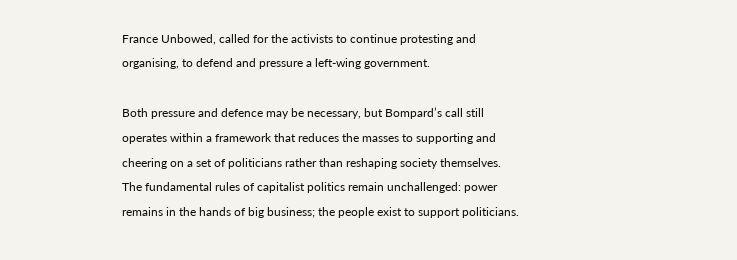France Unbowed, called for the activists to continue protesting and organising, to defend and pressure a left-wing government.

Both pressure and defence may be necessary, but Bompard’s call still operates within a framework that reduces the masses to supporting and cheering on a set of politicians rather than reshaping society themselves. The fundamental rules of capitalist politics remain unchallenged: power remains in the hands of big business; the people exist to support politicians.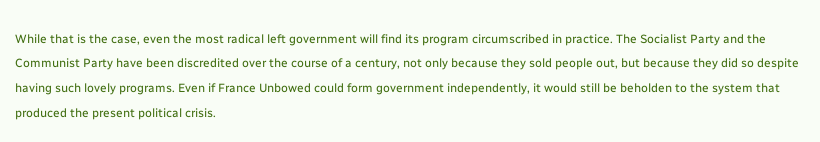While that is the case, even the most radical left government will find its program circumscribed in practice. The Socialist Party and the Communist Party have been discredited over the course of a century, not only because they sold people out, but because they did so despite having such lovely programs. Even if France Unbowed could form government independently, it would still be beholden to the system that produced the present political crisis.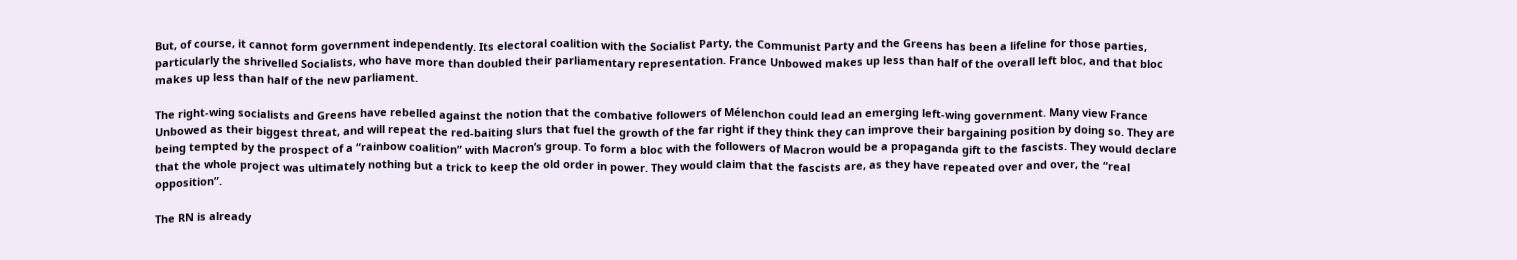But, of course, it cannot form government independently. Its electoral coalition with the Socialist Party, the Communist Party and the Greens has been a lifeline for those parties, particularly the shrivelled Socialists, who have more than doubled their parliamentary representation. France Unbowed makes up less than half of the overall left bloc, and that bloc makes up less than half of the new parliament.

The right-wing socialists and Greens have rebelled against the notion that the combative followers of Mélenchon could lead an emerging left-wing government. Many view France Unbowed as their biggest threat, and will repeat the red-baiting slurs that fuel the growth of the far right if they think they can improve their bargaining position by doing so. They are being tempted by the prospect of a “rainbow coalition” with Macron’s group. To form a bloc with the followers of Macron would be a propaganda gift to the fascists. They would declare that the whole project was ultimately nothing but a trick to keep the old order in power. They would claim that the fascists are, as they have repeated over and over, the “real opposition”.

The RN is already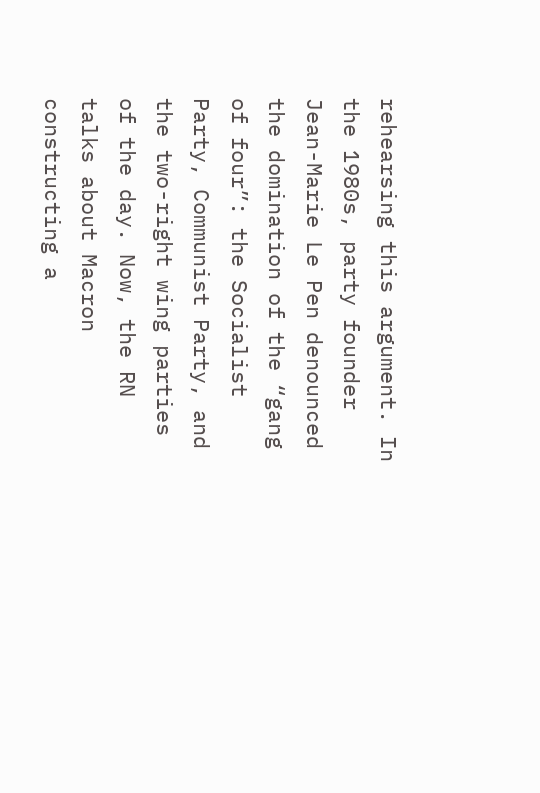rehearsing this argument. In the 1980s, party founder Jean-Marie Le Pen denounced the domination of the “gang of four”: the Socialist Party, Communist Party, and the two-right wing parties of the day. Now, the RN talks about Macron constructing a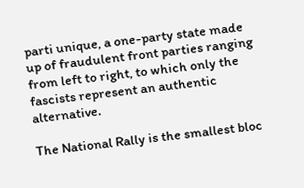parti unique, a one-party state made up of fraudulent front parties ranging from left to right, to which only the fascists represent an authentic alternative.

The National Rally is the smallest bloc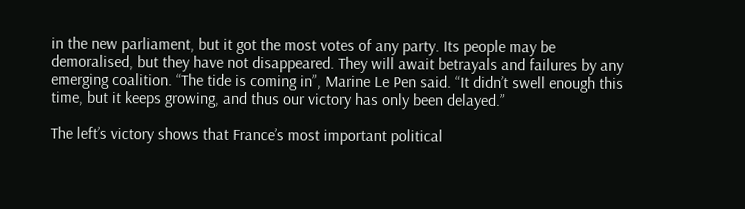in the new parliament, but it got the most votes of any party. Its people may be demoralised, but they have not disappeared. They will await betrayals and failures by any emerging coalition. “The tide is coming in”, Marine Le Pen said. “It didn’t swell enough this time, but it keeps growing, and thus our victory has only been delayed.”

The left’s victory shows that France’s most important political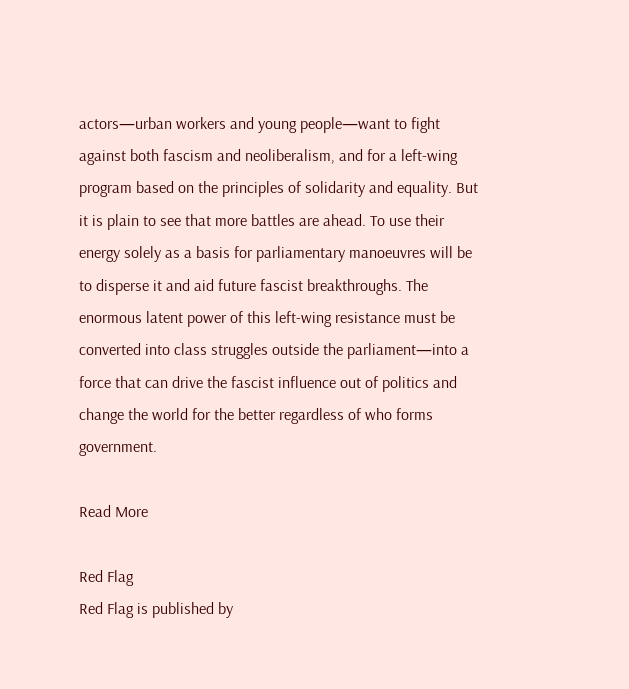actors—urban workers and young people—want to fight against both fascism and neoliberalism, and for a left-wing program based on the principles of solidarity and equality. But it is plain to see that more battles are ahead. To use their energy solely as a basis for parliamentary manoeuvres will be to disperse it and aid future fascist breakthroughs. The enormous latent power of this left-wing resistance must be converted into class struggles outside the parliament—into a force that can drive the fascist influence out of politics and change the world for the better regardless of who forms government.

Read More

Red Flag
Red Flag is published by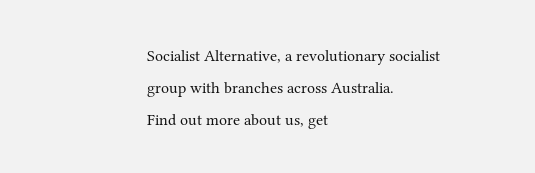Socialist Alternative, a revolutionary socialist group with branches across Australia.
Find out more about us, get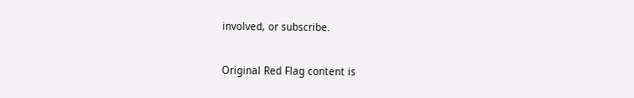involved, or subscribe.

Original Red Flag content is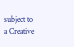subject to a Creative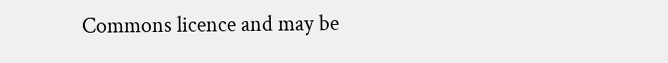Commons licence and may be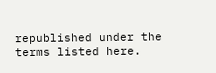republished under the terms listed here.